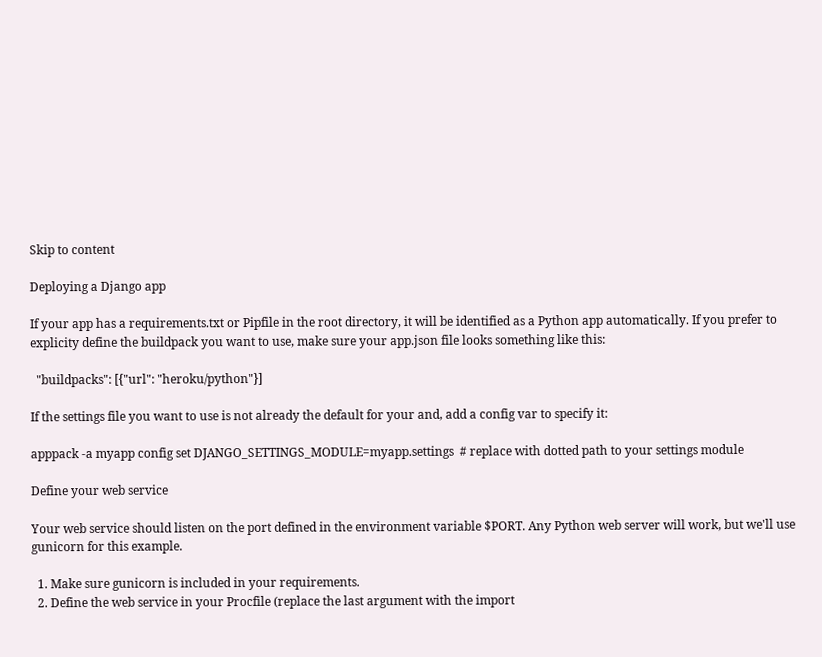Skip to content

Deploying a Django app

If your app has a requirements.txt or Pipfile in the root directory, it will be identified as a Python app automatically. If you prefer to explicity define the buildpack you want to use, make sure your app.json file looks something like this:

  "buildpacks": [{"url": "heroku/python"}]

If the settings file you want to use is not already the default for your and, add a config var to specify it:

apppack -a myapp config set DJANGO_SETTINGS_MODULE=myapp.settings  # replace with dotted path to your settings module

Define your web service

Your web service should listen on the port defined in the environment variable $PORT. Any Python web server will work, but we'll use gunicorn for this example.

  1. Make sure gunicorn is included in your requirements.
  2. Define the web service in your Procfile (replace the last argument with the import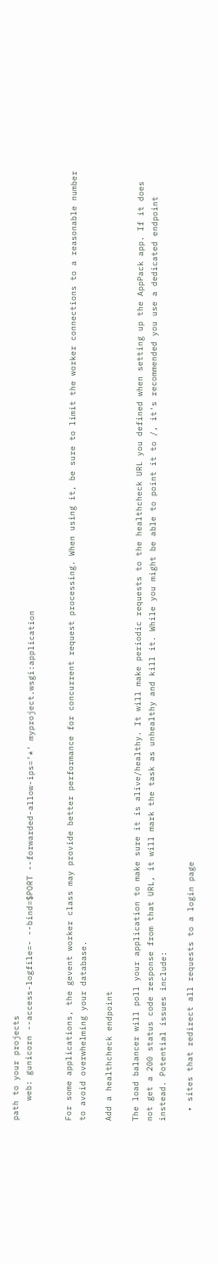path to your projects
    web: gunicorn --access-logfile=- --bind=$PORT --forwarded-allow-ips='*' myproject.wsgi:application


For some applications, the gevent worker class may provide better performance for concurrent request processing. When using it, be sure to limit the worker connections to a reasonable number to avoid overwhelming your database.

Add a healthcheck endpoint

The load balancer will poll your application to make sure it is alive/healthy. It will make periodic requests to the healthcheck URL you defined when setting up the AppPack app. If it does not get a 200 status code response from that URL, it will mark the task as unhealthy and kill it. While you might be able to point it to /, it's recommended you use a dedicated endpoint instead. Potential issues include:

  • sites that redirect all requests to a login page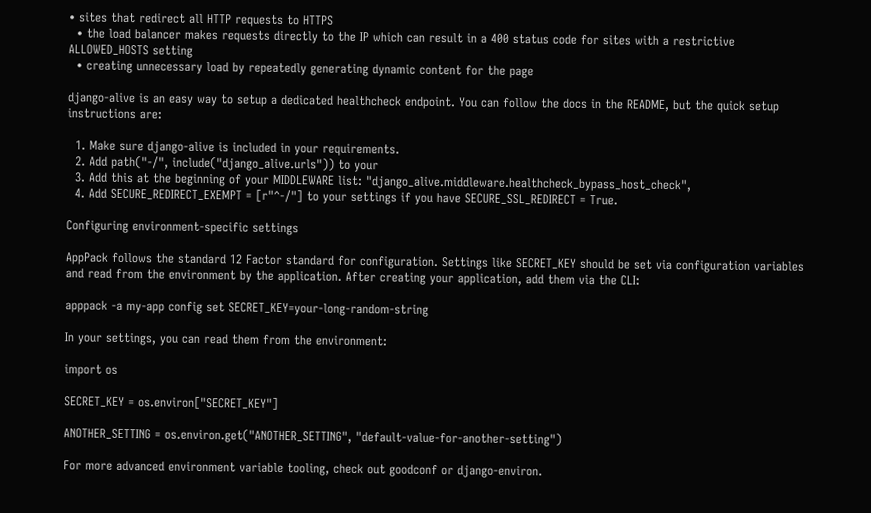• sites that redirect all HTTP requests to HTTPS
  • the load balancer makes requests directly to the IP which can result in a 400 status code for sites with a restrictive ALLOWED_HOSTS setting
  • creating unnecessary load by repeatedly generating dynamic content for the page

django-alive is an easy way to setup a dedicated healthcheck endpoint. You can follow the docs in the README, but the quick setup instructions are:

  1. Make sure django-alive is included in your requirements.
  2. Add path("-/", include("django_alive.urls")) to your
  3. Add this at the beginning of your MIDDLEWARE list: "django_alive.middleware.healthcheck_bypass_host_check",
  4. Add SECURE_REDIRECT_EXEMPT = [r"^-/"] to your settings if you have SECURE_SSL_REDIRECT = True.

Configuring environment-specific settings

AppPack follows the standard 12 Factor standard for configuration. Settings like SECRET_KEY should be set via configuration variables and read from the environment by the application. After creating your application, add them via the CLI:

apppack -a my-app config set SECRET_KEY=your-long-random-string

In your settings, you can read them from the environment:

import os

SECRET_KEY = os.environ["SECRET_KEY"]

ANOTHER_SETTING = os.environ.get("ANOTHER_SETTING", "default-value-for-another-setting")

For more advanced environment variable tooling, check out goodconf or django-environ.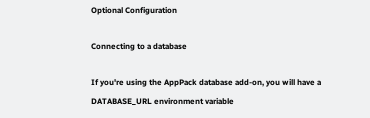Optional Configuration

Connecting to a database

If you're using the AppPack database add-on, you will have a DATABASE_URL environment variable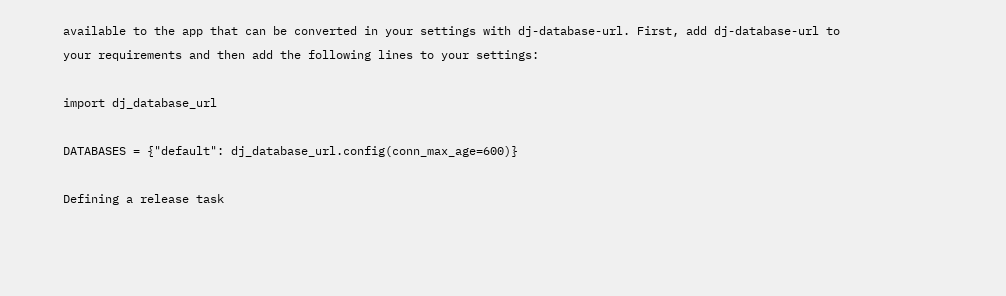available to the app that can be converted in your settings with dj-database-url. First, add dj-database-url to your requirements and then add the following lines to your settings:

import dj_database_url

DATABASES = {"default": dj_database_url.config(conn_max_age=600)}

Defining a release task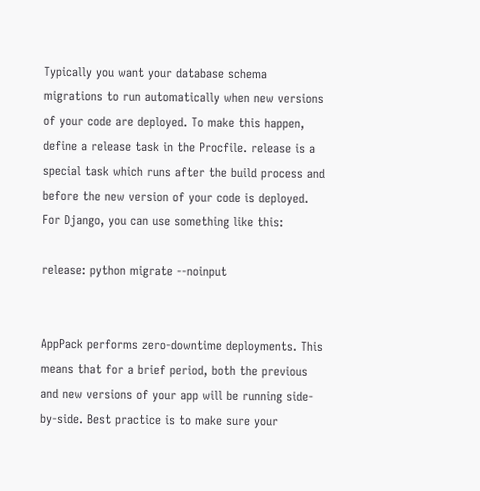Typically you want your database schema migrations to run automatically when new versions of your code are deployed. To make this happen, define a release task in the Procfile. release is a special task which runs after the build process and before the new version of your code is deployed. For Django, you can use something like this:

release: python migrate --noinput


AppPack performs zero-downtime deployments. This means that for a brief period, both the previous and new versions of your app will be running side-by-side. Best practice is to make sure your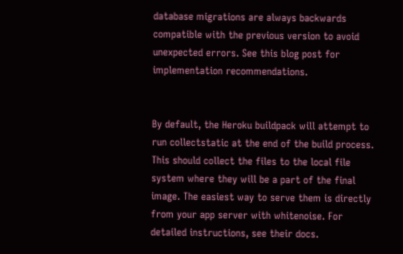database migrations are always backwards compatible with the previous version to avoid unexpected errors. See this blog post for implementation recommendations.


By default, the Heroku buildpack will attempt to run collectstatic at the end of the build process. This should collect the files to the local file system where they will be a part of the final image. The easiest way to serve them is directly from your app server with whitenoise. For detailed instructions, see their docs.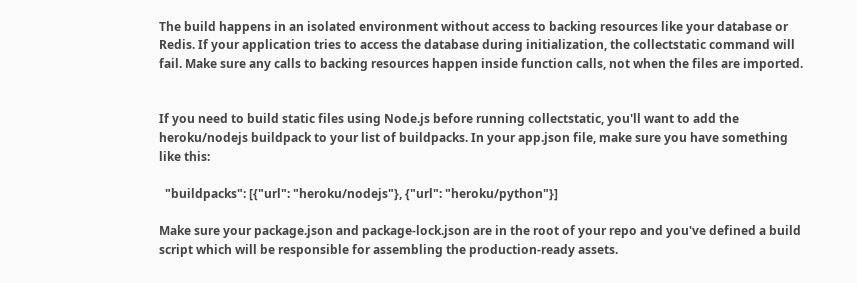The build happens in an isolated environment without access to backing resources like your database or Redis. If your application tries to access the database during initialization, the collectstatic command will fail. Make sure any calls to backing resources happen inside function calls, not when the files are imported.


If you need to build static files using Node.js before running collectstatic, you'll want to add the heroku/nodejs buildpack to your list of buildpacks. In your app.json file, make sure you have something like this:

  "buildpacks": [{"url": "heroku/nodejs"}, {"url": "heroku/python"}]

Make sure your package.json and package-lock.json are in the root of your repo and you've defined a build script which will be responsible for assembling the production-ready assets.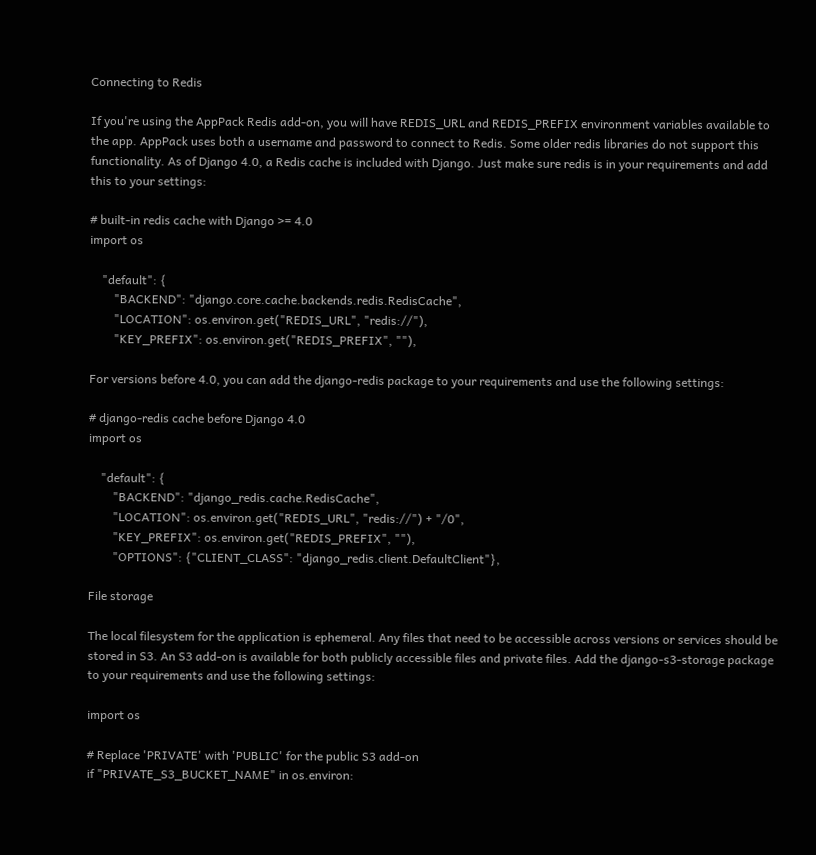Connecting to Redis

If you're using the AppPack Redis add-on, you will have REDIS_URL and REDIS_PREFIX environment variables available to the app. AppPack uses both a username and password to connect to Redis. Some older redis libraries do not support this functionality. As of Django 4.0, a Redis cache is included with Django. Just make sure redis is in your requirements and add this to your settings:

# built-in redis cache with Django >= 4.0
import os

    "default": {
        "BACKEND": "django.core.cache.backends.redis.RedisCache",
        "LOCATION": os.environ.get("REDIS_URL", "redis://"),
        "KEY_PREFIX": os.environ.get("REDIS_PREFIX", ""),

For versions before 4.0, you can add the django-redis package to your requirements and use the following settings:

# django-redis cache before Django 4.0
import os

    "default": {
        "BACKEND": "django_redis.cache.RedisCache",
        "LOCATION": os.environ.get("REDIS_URL", "redis://") + "/0",
        "KEY_PREFIX": os.environ.get("REDIS_PREFIX", ""),
        "OPTIONS": {"CLIENT_CLASS": "django_redis.client.DefaultClient"},

File storage

The local filesystem for the application is ephemeral. Any files that need to be accessible across versions or services should be stored in S3. An S3 add-on is available for both publicly accessible files and private files. Add the django-s3-storage package to your requirements and use the following settings:

import os

# Replace 'PRIVATE' with 'PUBLIC' for the public S3 add-on
if "PRIVATE_S3_BUCKET_NAME" in os.environ: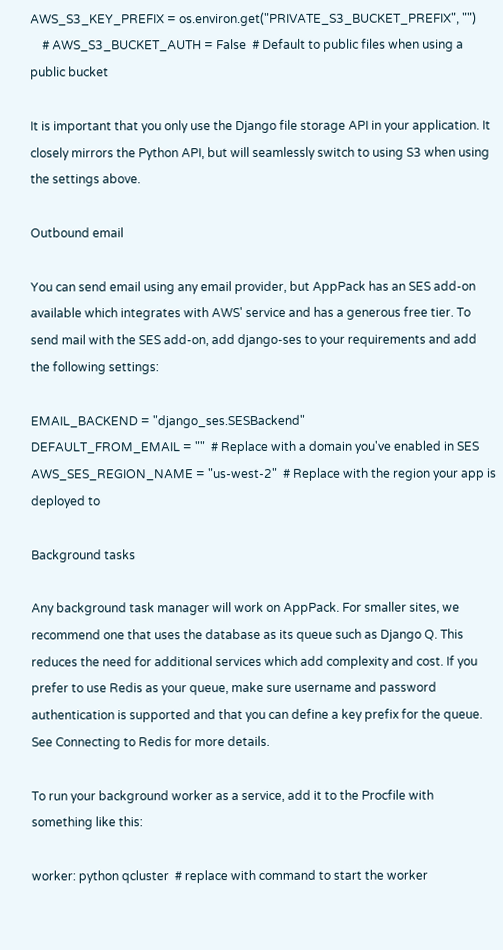AWS_S3_KEY_PREFIX = os.environ.get("PRIVATE_S3_BUCKET_PREFIX", "")
    # AWS_S3_BUCKET_AUTH = False  # Default to public files when using a public bucket

It is important that you only use the Django file storage API in your application. It closely mirrors the Python API, but will seamlessly switch to using S3 when using the settings above.

Outbound email

You can send email using any email provider, but AppPack has an SES add-on available which integrates with AWS' service and has a generous free tier. To send mail with the SES add-on, add django-ses to your requirements and add the following settings:

EMAIL_BACKEND = "django_ses.SESBackend"
DEFAULT_FROM_EMAIL = ""  # Replace with a domain you've enabled in SES
AWS_SES_REGION_NAME = "us-west-2"  # Replace with the region your app is deployed to

Background tasks

Any background task manager will work on AppPack. For smaller sites, we recommend one that uses the database as its queue such as Django Q. This reduces the need for additional services which add complexity and cost. If you prefer to use Redis as your queue, make sure username and password authentication is supported and that you can define a key prefix for the queue. See Connecting to Redis for more details.

To run your background worker as a service, add it to the Procfile with something like this:

worker: python qcluster  # replace with command to start the worker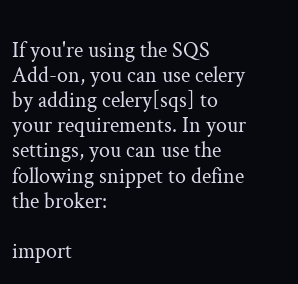If you're using the SQS Add-on, you can use celery by adding celery[sqs] to your requirements. In your settings, you can use the following snippet to define the broker:

import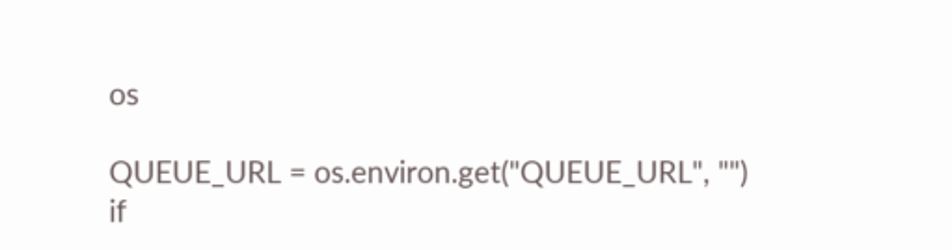os

QUEUE_URL = os.environ.get("QUEUE_URL", "")
if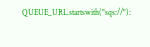QUEUE_URL.startswith("sqs://"):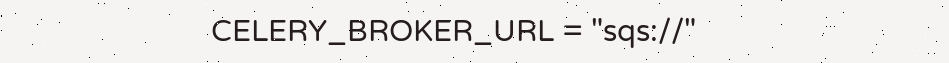CELERY_BROKER_URL = "sqs://"